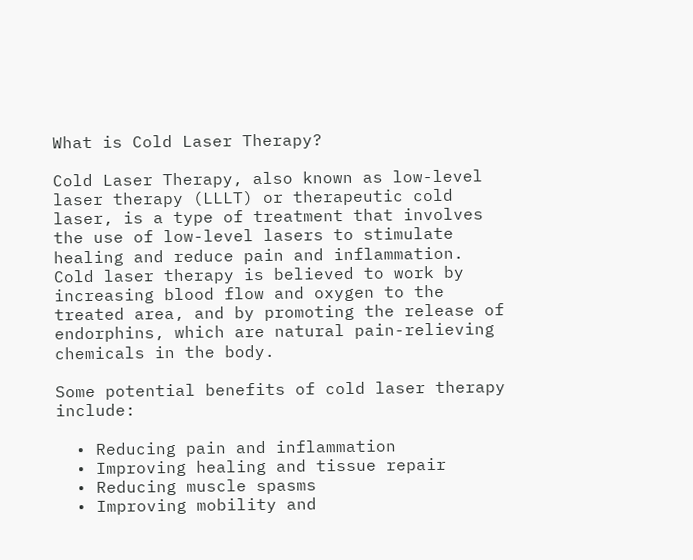What is Cold Laser Therapy?

Cold Laser Therapy, also known as low-level laser therapy (LLLT) or therapeutic cold laser, is a type of treatment that involves the use of low-level lasers to stimulate healing and reduce pain and inflammation. Cold laser therapy is believed to work by increasing blood flow and oxygen to the treated area, and by promoting the release of endorphins, which are natural pain-relieving chemicals in the body.

Some potential benefits of cold laser therapy include:

  • Reducing pain and inflammation
  • Improving healing and tissue repair
  • Reducing muscle spasms
  • Improving mobility and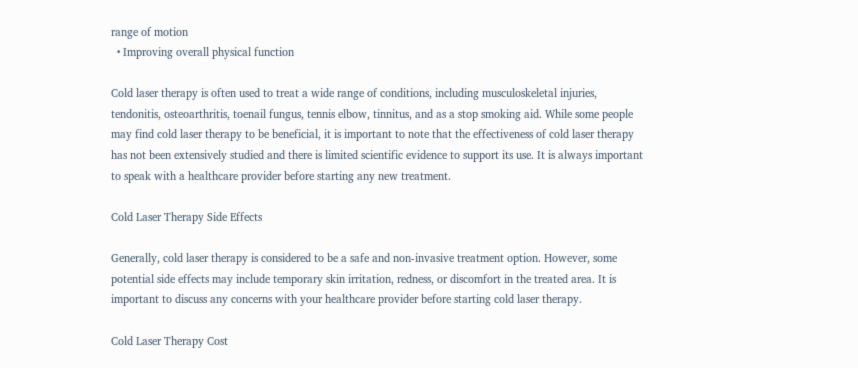range of motion
  • Improving overall physical function

Cold laser therapy is often used to treat a wide range of conditions, including musculoskeletal injuries, tendonitis, osteoarthritis, toenail fungus, tennis elbow, tinnitus, and as a stop smoking aid. While some people may find cold laser therapy to be beneficial, it is important to note that the effectiveness of cold laser therapy has not been extensively studied and there is limited scientific evidence to support its use. It is always important to speak with a healthcare provider before starting any new treatment.

Cold Laser Therapy Side Effects

Generally, cold laser therapy is considered to be a safe and non-invasive treatment option. However, some potential side effects may include temporary skin irritation, redness, or discomfort in the treated area. It is important to discuss any concerns with your healthcare provider before starting cold laser therapy.

Cold Laser Therapy Cost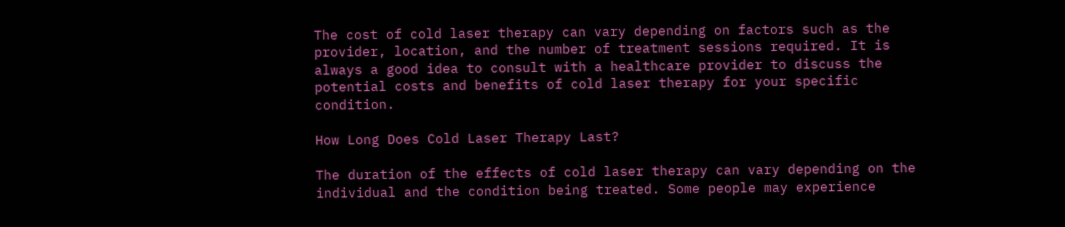The cost of cold laser therapy can vary depending on factors such as the provider, location, and the number of treatment sessions required. It is always a good idea to consult with a healthcare provider to discuss the potential costs and benefits of cold laser therapy for your specific condition.

How Long Does Cold Laser Therapy Last?

The duration of the effects of cold laser therapy can vary depending on the individual and the condition being treated. Some people may experience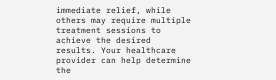immediate relief, while others may require multiple treatment sessions to achieve the desired results. Your healthcare provider can help determine the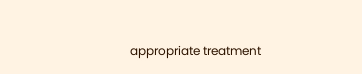appropriate treatment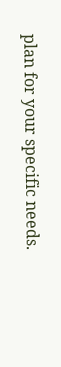plan for your specific needs.